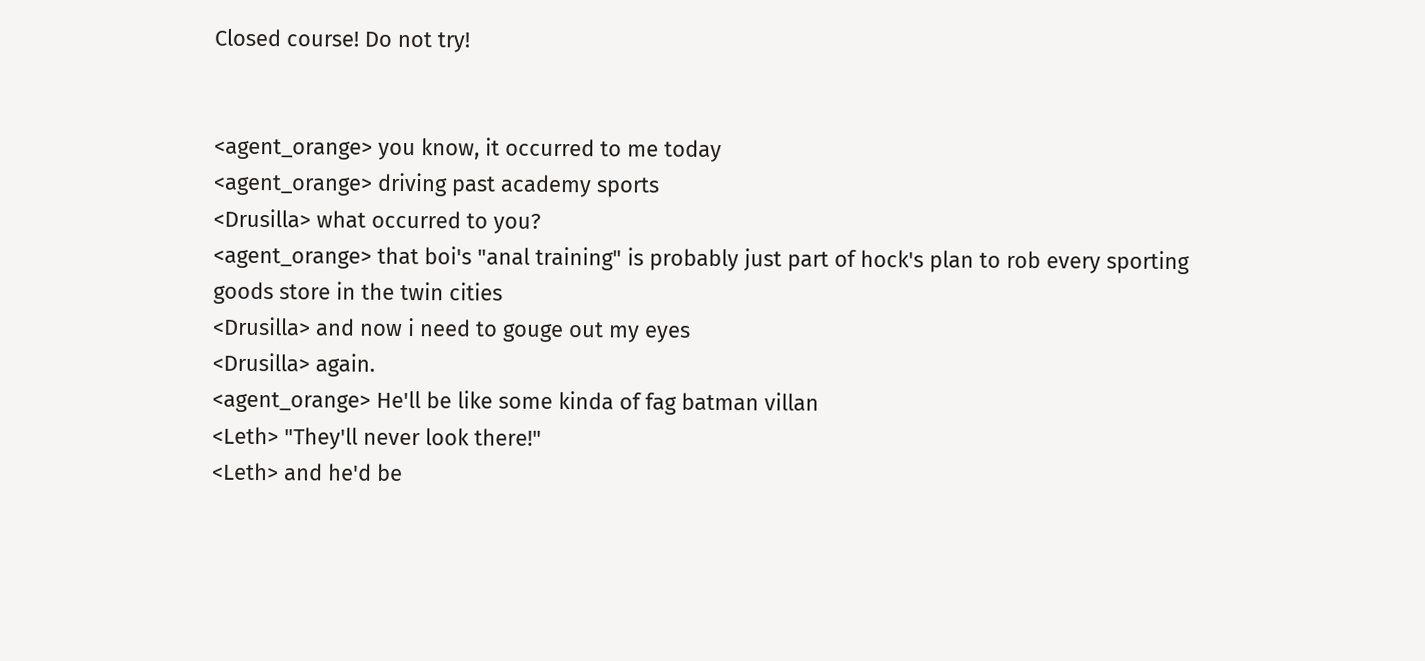Closed course! Do not try!


<agent_orange> you know, it occurred to me today
<agent_orange> driving past academy sports
<Drusilla> what occurred to you?
<agent_orange> that boi's "anal training" is probably just part of hock's plan to rob every sporting goods store in the twin cities
<Drusilla> and now i need to gouge out my eyes
<Drusilla> again.
<agent_orange> He'll be like some kinda of fag batman villan
<Leth> "They'll never look there!"
<Leth> and he'd be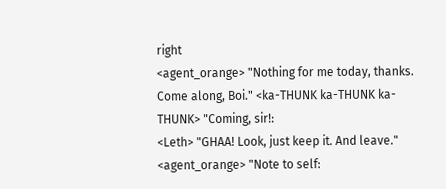right
<agent_orange> "Nothing for me today, thanks. Come along, Boi." <ka-THUNK ka-THUNK ka-THUNK> "Coming, sir!:
<Leth> "GHAA! Look, just keep it. And leave."
<agent_orange> "Note to self: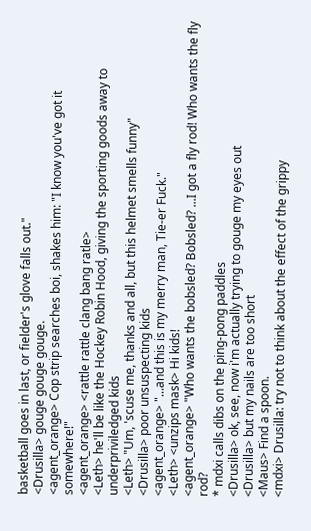basketball goes in last, or fielder's glove falls out."
<Drusilla> gouge gouge gouge.
<agent_orange> Cop strip searches boi, shakes him: "I know you've got it somewhere!"
<agent_orange> <rattle rattle clang bang ratle>
<Leth> he'll be like the Hockey Robin Hood, giving the sporting goods away to underpriviledged kids
<Leth> "Um, 'scuse me, thanks and all, but this helmet smells funny"
<Drusilla> poor unsuspecting kids
<agent_orange> "...and this is my merry man, Tie-er Fuck."
<Leth> <unzips mask> Hi kids!
<agent_orange> "Who wants the bobsled? Bobsled? ...I got a fly rod! Who wants the fly rod?
* mdxi calls dibs on the ping-pong paddles
<Drusilla> ok, see, now i'm actually trying to gouge my eyes out
<Drusilla> but my nails are too short
<Maus> Find a spoon.
<mdxi> Drusilla: try not to think about the effect of the grippy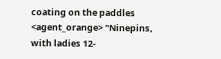coating on the paddles
<agent_orange> "Ninepins, with ladies 12-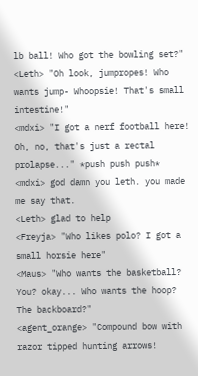lb ball! Who got the bowling set?"
<Leth> "Oh look, jumpropes! Who wants jump- Whoopsie! That's small intestine!"
<mdxi> "I got a nerf football here! Oh, no, that's just a rectal prolapse..." *push push push*
<mdxi> god damn you leth. you made me say that.
<Leth> glad to help
<Freyja> "Who likes polo? I got a small horsie here"
<Maus> "Who wants the basketball? You? okay... Who wants the hoop? The backboard?"
<agent_orange> "Compound bow with razor tipped hunting arrows!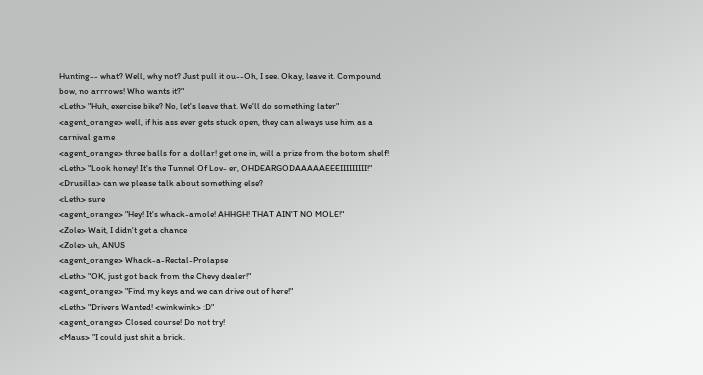Hunting-- what? Well, why not? Just pull it ou--Oh, I see. Okay, leave it. Compound bow, no arrrows! Who wants it?"
<Leth> "Huh, exercise bike? No, let's leave that. We'll do something later"
<agent_orange> well, if his ass ever gets stuck open, they can always use him as a carnival game
<agent_orange> three balls for a dollar! get one in, will a prize from the botom shelf!
<Leth> "Look honey! It's the Tunnel Of Lov- er, OHDEARGODAAAAAEEEIIIIIIIII!"
<Drusilla> can we please talk about something else?
<Leth> sure
<agent_orange> "Hey! It's whack-amole! AHHGH! THAT AIN'T NO MOLE!"
<Zole> Wait, I didn't get a chance
<Zole> uh, ANUS
<agent_orange> Whack-a-Rectal-Prolapse
<Leth> "OK, just got back from the Chevy dealer!"
<agent_orange> "Find my keys and we can drive out of here!"
<Leth> "Drivers Wanted! <winkwink> :D"
<agent_orange> Closed course! Do not try!
<Maus> "I could just shit a brick.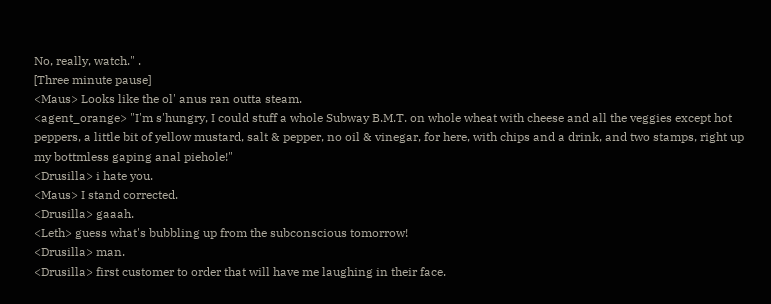No, really, watch." .
[Three minute pause]
<Maus> Looks like the ol' anus ran outta steam.
<agent_orange> "I'm s'hungry, I could stuff a whole Subway B.M.T. on whole wheat with cheese and all the veggies except hot peppers, a little bit of yellow mustard, salt & pepper, no oil & vinegar, for here, with chips and a drink, and two stamps, right up my bottmless gaping anal piehole!"
<Drusilla> i hate you.
<Maus> I stand corrected.
<Drusilla> gaaah.
<Leth> guess what's bubbling up from the subconscious tomorrow!
<Drusilla> man.
<Drusilla> first customer to order that will have me laughing in their face.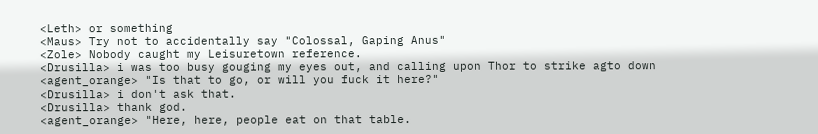<Leth> or something
<Maus> Try not to accidentally say "Colossal, Gaping Anus"
<Zole> Nobody caught my Leisuretown reference.
<Drusilla> i was too busy gouging my eyes out, and calling upon Thor to strike agto down
<agent_orange> "Is that to go, or will you fuck it here?"
<Drusilla> i don't ask that.
<Drusilla> thank god.
<agent_orange> "Here, here, people eat on that table.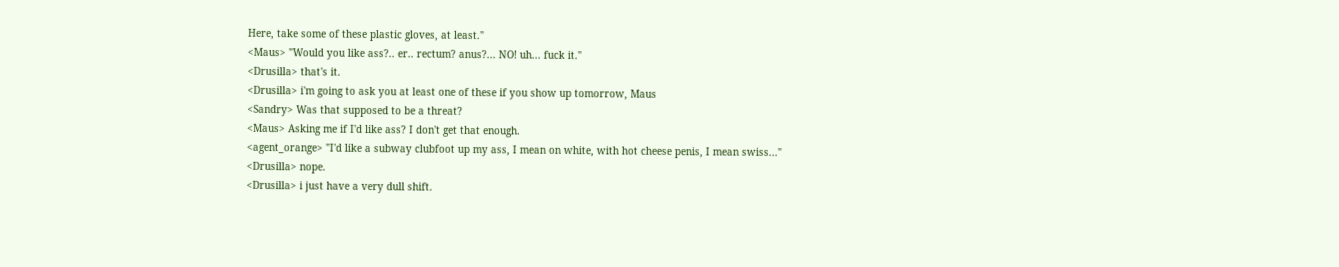Here, take some of these plastic gloves, at least."
<Maus> "Would you like ass?.. er.. rectum? anus?... NO! uh... fuck it."
<Drusilla> that's it.
<Drusilla> i'm going to ask you at least one of these if you show up tomorrow, Maus
<Sandry> Was that supposed to be a threat?
<Maus> Asking me if I'd like ass? I don't get that enough.
<agent_orange> "I'd like a subway clubfoot up my ass, I mean on white, with hot cheese penis, I mean swiss..."
<Drusilla> nope.
<Drusilla> i just have a very dull shift.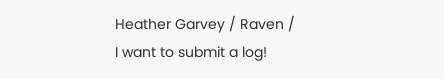Heather Garvey / Raven /
I want to submit a log!